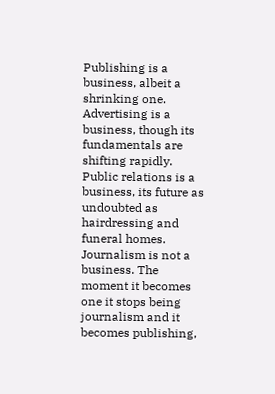Publishing is a business, albeit a shrinking one. Advertising is a business, though its fundamentals are shifting rapidly. Public relations is a business, its future as undoubted as hairdressing and funeral homes. Journalism is not a business. The moment it becomes one it stops being journalism and it becomes publishing,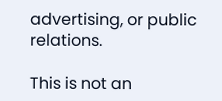advertising, or public relations.

This is not an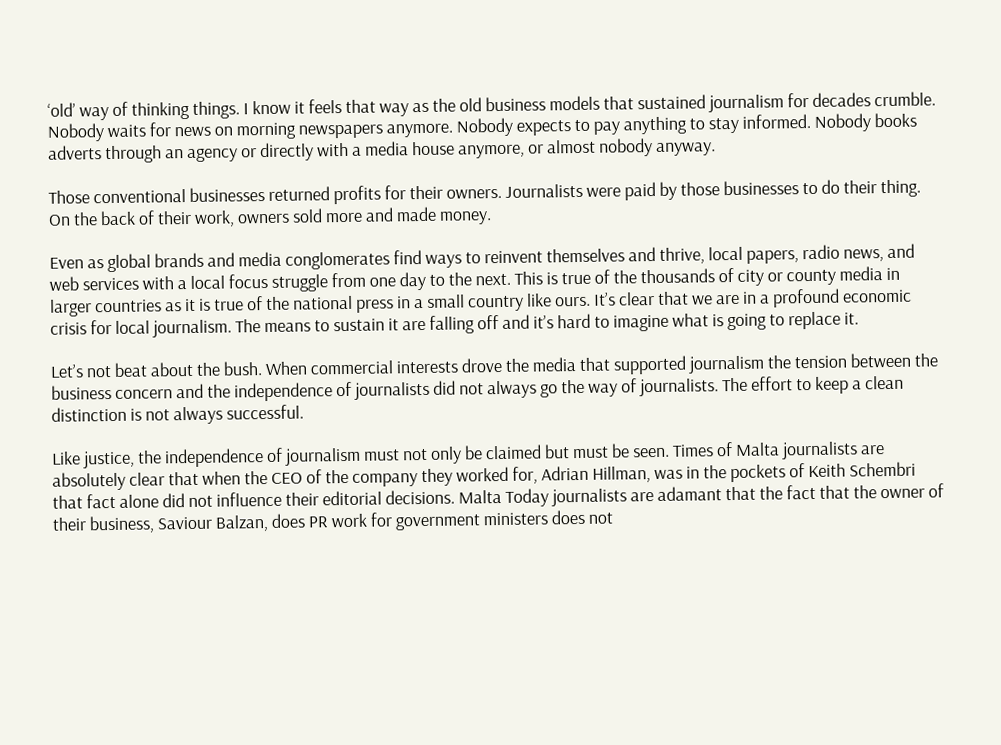‘old’ way of thinking things. I know it feels that way as the old business models that sustained journalism for decades crumble. Nobody waits for news on morning newspapers anymore. Nobody expects to pay anything to stay informed. Nobody books adverts through an agency or directly with a media house anymore, or almost nobody anyway.

Those conventional businesses returned profits for their owners. Journalists were paid by those businesses to do their thing. On the back of their work, owners sold more and made money.

Even as global brands and media conglomerates find ways to reinvent themselves and thrive, local papers, radio news, and web services with a local focus struggle from one day to the next. This is true of the thousands of city or county media in larger countries as it is true of the national press in a small country like ours. It’s clear that we are in a profound economic crisis for local journalism. The means to sustain it are falling off and it’s hard to imagine what is going to replace it.

Let’s not beat about the bush. When commercial interests drove the media that supported journalism the tension between the business concern and the independence of journalists did not always go the way of journalists. The effort to keep a clean distinction is not always successful.

Like justice, the independence of journalism must not only be claimed but must be seen. Times of Malta journalists are absolutely clear that when the CEO of the company they worked for, Adrian Hillman, was in the pockets of Keith Schembri that fact alone did not influence their editorial decisions. Malta Today journalists are adamant that the fact that the owner of their business, Saviour Balzan, does PR work for government ministers does not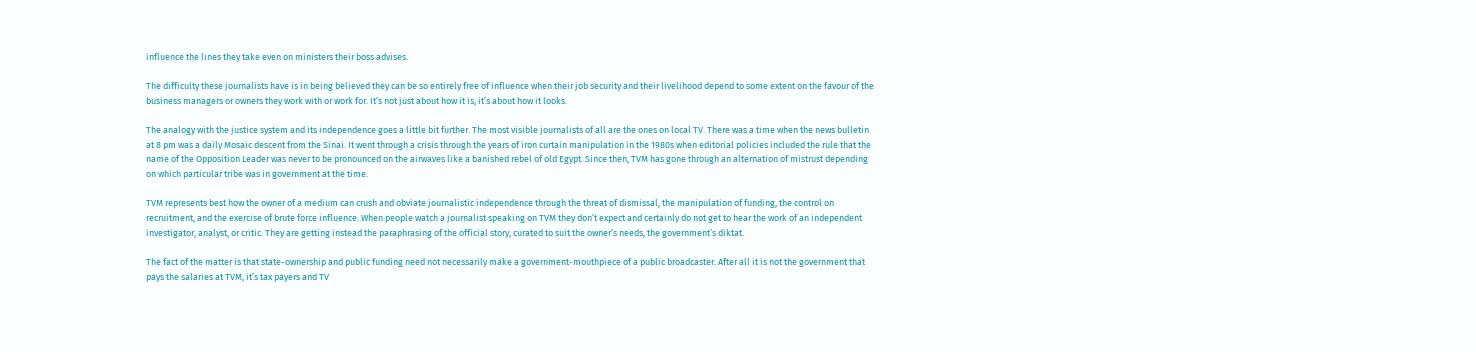influence the lines they take even on ministers their boss advises.

The difficulty these journalists have is in being believed they can be so entirely free of influence when their job security and their livelihood depend to some extent on the favour of the business managers or owners they work with or work for. It’s not just about how it is, it’s about how it looks.

The analogy with the justice system and its independence goes a little bit further. The most visible journalists of all are the ones on local TV. There was a time when the news bulletin at 8 pm was a daily Mosaic descent from the Sinai. It went through a crisis through the years of iron curtain manipulation in the 1980s when editorial policies included the rule that the name of the Opposition Leader was never to be pronounced on the airwaves like a banished rebel of old Egypt. Since then, TVM has gone through an alternation of mistrust depending on which particular tribe was in government at the time.

TVM represents best how the owner of a medium can crush and obviate journalistic independence through the threat of dismissal, the manipulation of funding, the control on recruitment, and the exercise of brute force influence. When people watch a journalist speaking on TVM they don’t expect and certainly do not get to hear the work of an independent investigator, analyst, or critic. They are getting instead the paraphrasing of the official story, curated to suit the owner’s needs, the government’s diktat.

The fact of the matter is that state-ownership and public funding need not necessarily make a government-mouthpiece of a public broadcaster. After all it is not the government that pays the salaries at TVM, it’s tax payers and TV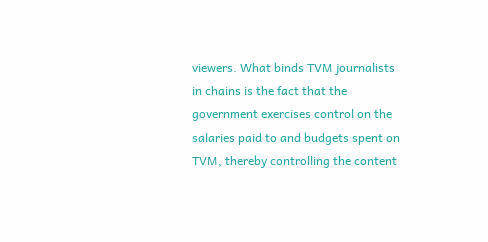viewers. What binds TVM journalists in chains is the fact that the government exercises control on the salaries paid to and budgets spent on TVM, thereby controlling the content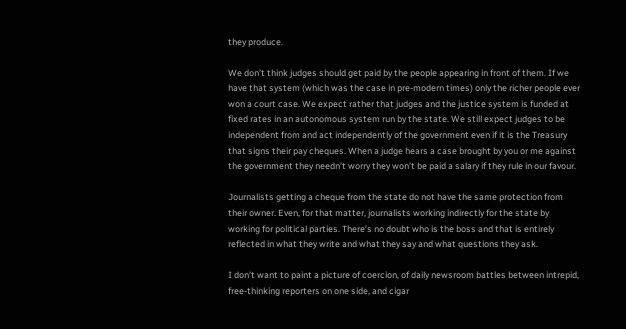they produce.

We don’t think judges should get paid by the people appearing in front of them. If we have that system (which was the case in pre-modern times) only the richer people ever won a court case. We expect rather that judges and the justice system is funded at fixed rates in an autonomous system run by the state. We still expect judges to be independent from and act independently of the government even if it is the Treasury that signs their pay cheques. When a judge hears a case brought by you or me against the government they needn’t worry they won’t be paid a salary if they rule in our favour.

Journalists getting a cheque from the state do not have the same protection from their owner. Even, for that matter, journalists working indirectly for the state by working for political parties. There’s no doubt who is the boss and that is entirely reflected in what they write and what they say and what questions they ask.

I don’t want to paint a picture of coercion, of daily newsroom battles between intrepid, free-thinking reporters on one side, and cigar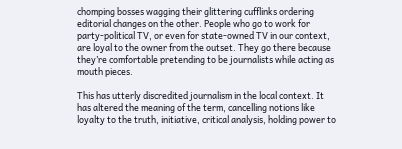chomping bosses wagging their glittering cufflinks ordering editorial changes on the other. People who go to work for party-political TV, or even for state-owned TV in our context, are loyal to the owner from the outset. They go there because they’re comfortable pretending to be journalists while acting as mouth pieces.

This has utterly discredited journalism in the local context. It has altered the meaning of the term, cancelling notions like loyalty to the truth, initiative, critical analysis, holding power to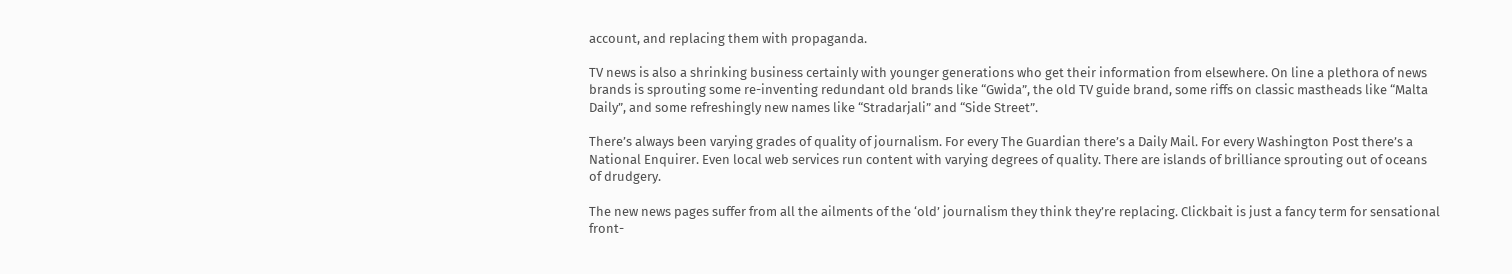account, and replacing them with propaganda.

TV news is also a shrinking business certainly with younger generations who get their information from elsewhere. On line a plethora of news brands is sprouting some re-inventing redundant old brands like “Gwida”, the old TV guide brand, some riffs on classic mastheads like “Malta Daily”, and some refreshingly new names like “Stradarjali” and “Side Street”.

There’s always been varying grades of quality of journalism. For every The Guardian there’s a Daily Mail. For every Washington Post there’s a National Enquirer. Even local web services run content with varying degrees of quality. There are islands of brilliance sprouting out of oceans of drudgery.

The new news pages suffer from all the ailments of the ‘old’ journalism they think they’re replacing. Clickbait is just a fancy term for sensational front-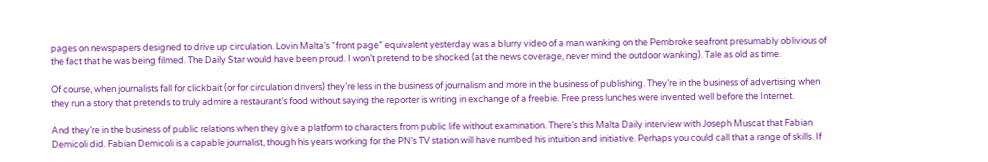pages on newspapers designed to drive up circulation. Lovin Malta’s “front page” equivalent yesterday was a blurry video of a man wanking on the Pembroke seafront presumably oblivious of the fact that he was being filmed. The Daily Star would have been proud. I won’t pretend to be shocked (at the news coverage, never mind the outdoor wanking). Tale as old as time.

Of course, when journalists fall for clickbait (or for circulation drivers) they’re less in the business of journalism and more in the business of publishing. They’re in the business of advertising when they run a story that pretends to truly admire a restaurant’s food without saying the reporter is writing in exchange of a freebie. Free press lunches were invented well before the Internet.

And they’re in the business of public relations when they give a platform to characters from public life without examination. There’s this Malta Daily interview with Joseph Muscat that Fabian Demicoli did. Fabian Demicoli is a capable journalist, though his years working for the PN’s TV station will have numbed his intuition and initiative. Perhaps you could call that a range of skills. If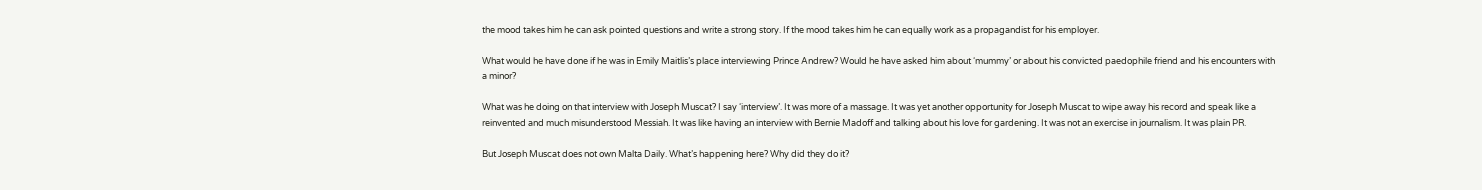the mood takes him he can ask pointed questions and write a strong story. If the mood takes him he can equally work as a propagandist for his employer.

What would he have done if he was in Emily Maitlis’s place interviewing Prince Andrew? Would he have asked him about ‘mummy’ or about his convicted paedophile friend and his encounters with a minor?

What was he doing on that interview with Joseph Muscat? I say ‘interview’. It was more of a massage. It was yet another opportunity for Joseph Muscat to wipe away his record and speak like a reinvented and much misunderstood Messiah. It was like having an interview with Bernie Madoff and talking about his love for gardening. It was not an exercise in journalism. It was plain PR.

But Joseph Muscat does not own Malta Daily. What’s happening here? Why did they do it?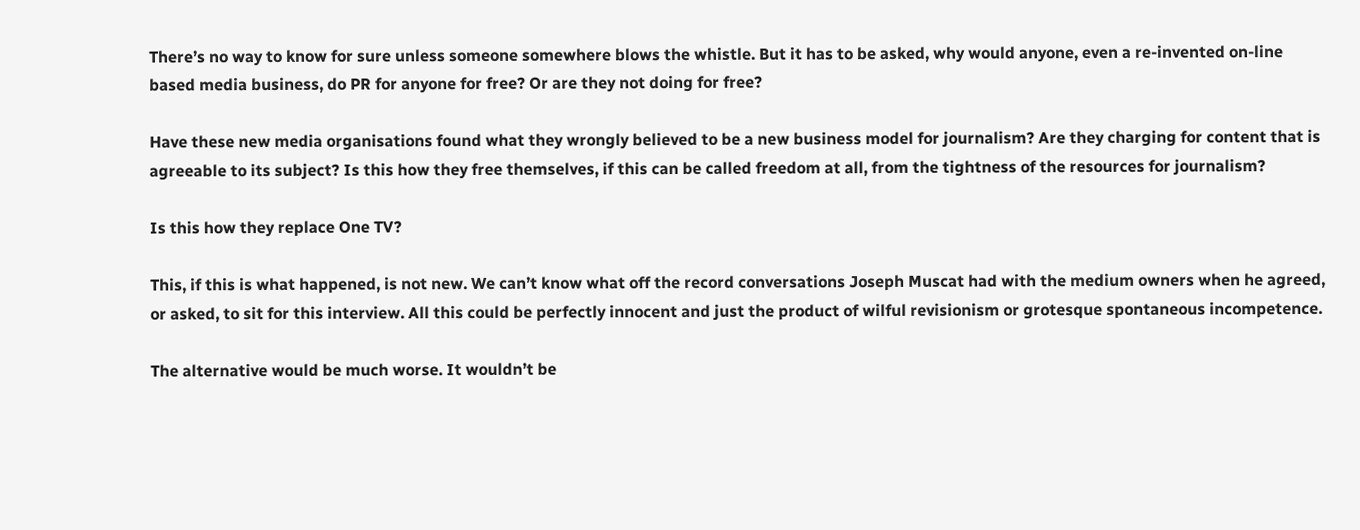There’s no way to know for sure unless someone somewhere blows the whistle. But it has to be asked, why would anyone, even a re-invented on-line based media business, do PR for anyone for free? Or are they not doing for free?

Have these new media organisations found what they wrongly believed to be a new business model for journalism? Are they charging for content that is agreeable to its subject? Is this how they free themselves, if this can be called freedom at all, from the tightness of the resources for journalism?

Is this how they replace One TV?

This, if this is what happened, is not new. We can’t know what off the record conversations Joseph Muscat had with the medium owners when he agreed, or asked, to sit for this interview. All this could be perfectly innocent and just the product of wilful revisionism or grotesque spontaneous incompetence.

The alternative would be much worse. It wouldn’t be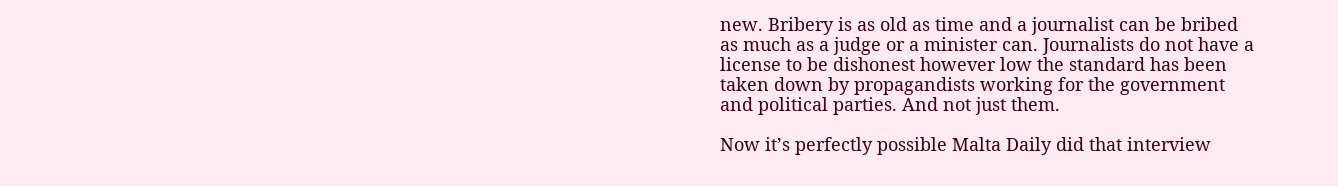new. Bribery is as old as time and a journalist can be bribed as much as a judge or a minister can. Journalists do not have a license to be dishonest however low the standard has been taken down by propagandists working for the government and political parties. And not just them.

Now it’s perfectly possible Malta Daily did that interview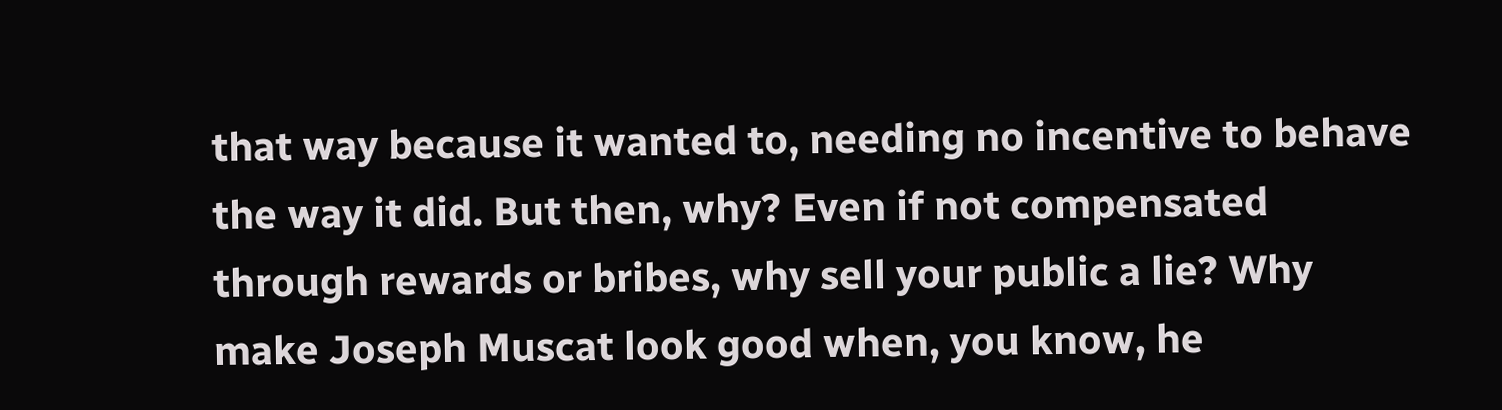that way because it wanted to, needing no incentive to behave the way it did. But then, why? Even if not compensated through rewards or bribes, why sell your public a lie? Why make Joseph Muscat look good when, you know, he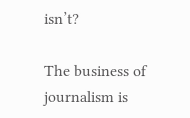isn’t?

The business of journalism is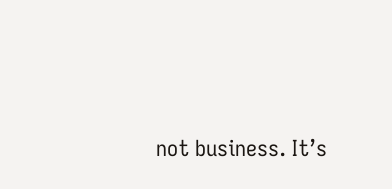not business. It’s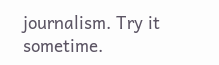journalism. Try it sometime.